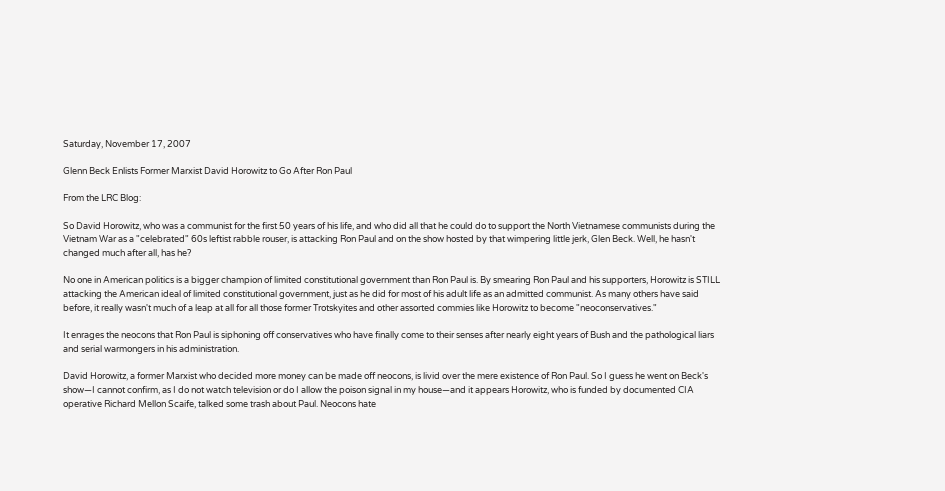Saturday, November 17, 2007

Glenn Beck Enlists Former Marxist David Horowitz to Go After Ron Paul

From the LRC Blog:

So David Horowitz, who was a communist for the first 50 years of his life, and who did all that he could do to support the North Vietnamese communists during the Vietnam War as a "celebrated" 60s leftist rabble rouser, is attacking Ron Paul and on the show hosted by that wimpering little jerk, Glen Beck. Well, he hasn't changed much after all, has he?

No one in American politics is a bigger champion of limited constitutional government than Ron Paul is. By smearing Ron Paul and his supporters, Horowitz is STILL attacking the American ideal of limited constitutional government, just as he did for most of his adult life as an admitted communist. As many others have said before, it really wasn't much of a leap at all for all those former Trotskyites and other assorted commies like Horowitz to become "neoconservatives."

It enrages the neocons that Ron Paul is siphoning off conservatives who have finally come to their senses after nearly eight years of Bush and the pathological liars and serial warmongers in his administration.

David Horowitz, a former Marxist who decided more money can be made off neocons, is livid over the mere existence of Ron Paul. So I guess he went on Beck's show—I cannot confirm, as I do not watch television or do I allow the poison signal in my house—and it appears Horowitz, who is funded by documented CIA operative Richard Mellon Scaife, talked some trash about Paul. Neocons hate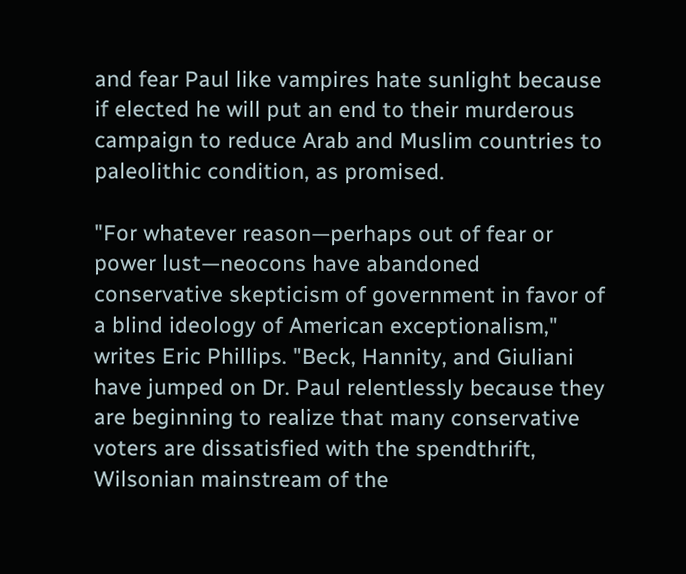and fear Paul like vampires hate sunlight because if elected he will put an end to their murderous campaign to reduce Arab and Muslim countries to paleolithic condition, as promised.

"For whatever reason—perhaps out of fear or power lust—neocons have abandoned conservative skepticism of government in favor of a blind ideology of American exceptionalism," writes Eric Phillips. "Beck, Hannity, and Giuliani have jumped on Dr. Paul relentlessly because they are beginning to realize that many conservative voters are dissatisfied with the spendthrift, Wilsonian mainstream of the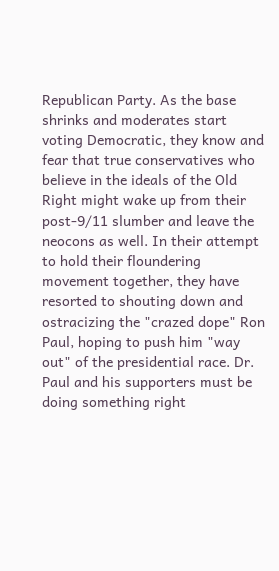Republican Party. As the base shrinks and moderates start voting Democratic, they know and fear that true conservatives who believe in the ideals of the Old Right might wake up from their post-9/11 slumber and leave the neocons as well. In their attempt to hold their floundering movement together, they have resorted to shouting down and ostracizing the "crazed dope" Ron Paul, hoping to push him "way out" of the presidential race. Dr. Paul and his supporters must be doing something right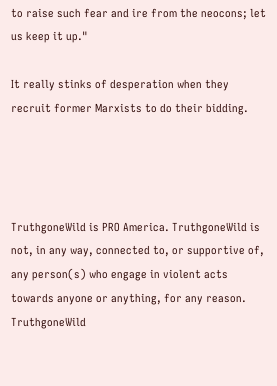to raise such fear and ire from the neocons; let us keep it up."

It really stinks of desperation when they recruit former Marxists to do their bidding.




TruthgoneWild is PRO America. TruthgoneWild is not, in any way, connected to, or supportive of, any person(s) who engage in violent acts towards anyone or anything, for any reason. TruthgoneWild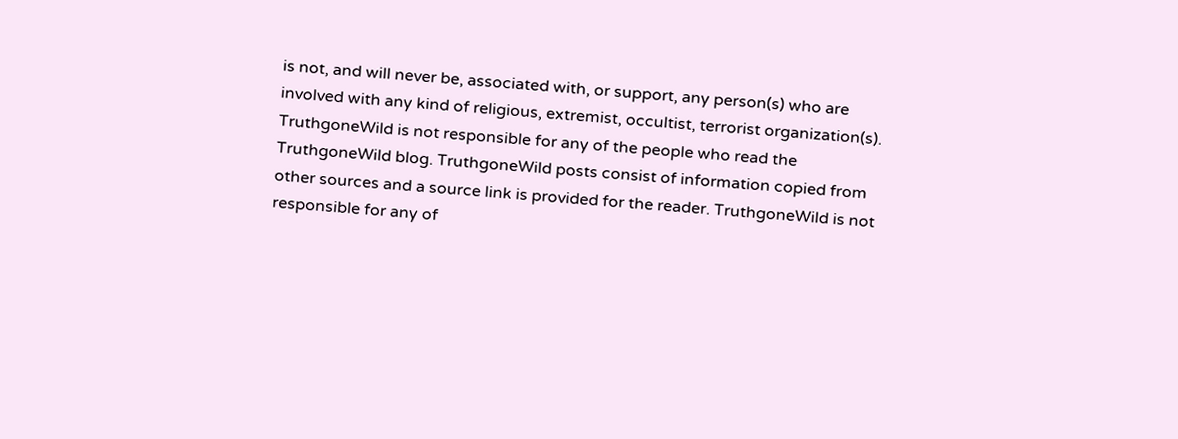is not, and will never be, associated with, or support, any person(s) who are involved with any kind of religious, extremist, occultist, terrorist organization(s). TruthgoneWild is not responsible for any of the people who read the TruthgoneWild blog. TruthgoneWild posts consist of information copied from other sources and a source link is provided for the reader. TruthgoneWild is not responsible for any of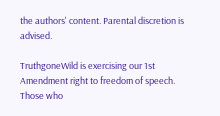the authors' content. Parental discretion is advised.

TruthgoneWild is exercising our 1st Amendment right to freedom of speech. Those who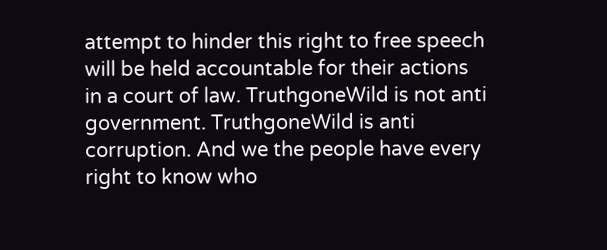attempt to hinder this right to free speech will be held accountable for their actions in a court of law. TruthgoneWild is not anti government. TruthgoneWild is anti corruption. And we the people have every right to know who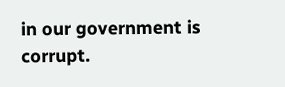in our government is corrupt.